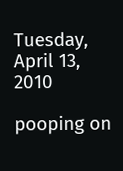Tuesday, April 13, 2010

pooping on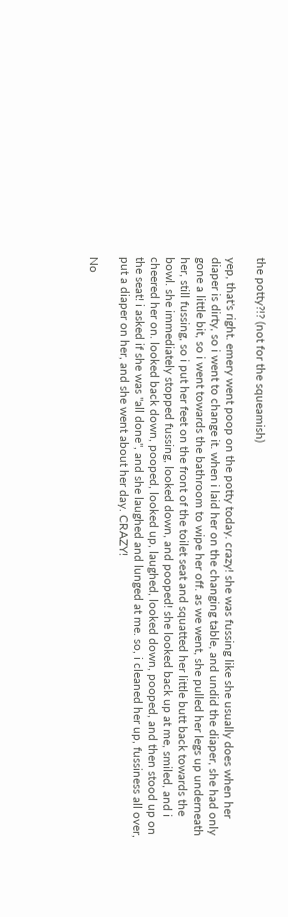the potty?!? (not for the squeamish)

yep, that's right. emery went poop on the potty today. crazy! she was fussing like she usually does when her diaper is dirty, so i went to change it. when i laid her on the changing table, and undid the diaper, she had only gone a little bit, so i went towards the bathroom to wipe her off. as we went, she pulled her legs up underneath her, still fussing, so i put her feet on the front of the toilet seat and squatted her little butt back towards the bowl. she immediately stopped fussing, looked down, and pooped! she looked back up at me, smiled, and i cheered her on. looked back down, pooped, looked up, laughed, looked down, pooped, and then stood up on the seat! i asked if she was "all done", and she laughed and lunged at me. so, i cleaned her up, fussiness all over, put a diaper on her, and she went about her day. CRAZY!

No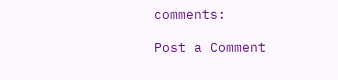comments:

Post a Comment